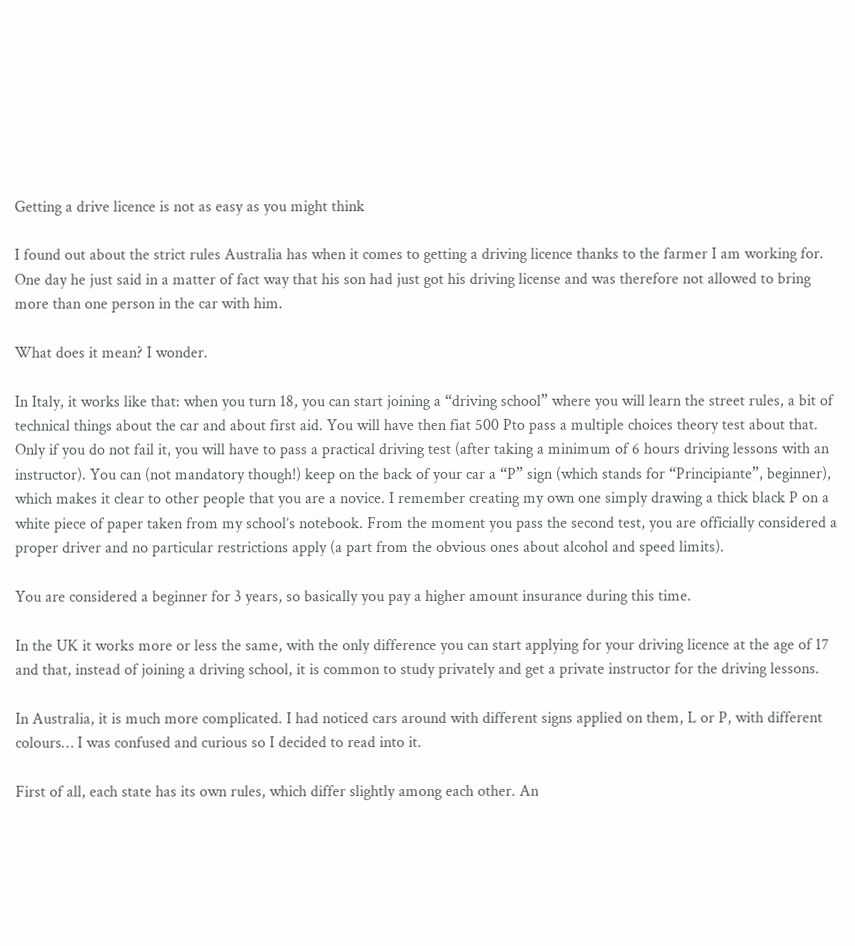Getting a drive licence is not as easy as you might think

I found out about the strict rules Australia has when it comes to getting a driving licence thanks to the farmer I am working for. One day he just said in a matter of fact way that his son had just got his driving license and was therefore not allowed to bring more than one person in the car with him.

What does it mean? I wonder.

In Italy, it works like that: when you turn 18, you can start joining a “driving school” where you will learn the street rules, a bit of technical things about the car and about first aid. You will have then fiat 500 Pto pass a multiple choices theory test about that. Only if you do not fail it, you will have to pass a practical driving test (after taking a minimum of 6 hours driving lessons with an instructor). You can (not mandatory though!) keep on the back of your car a “P” sign (which stands for “Principiante”, beginner), which makes it clear to other people that you are a novice. I remember creating my own one simply drawing a thick black P on a white piece of paper taken from my school’s notebook. From the moment you pass the second test, you are officially considered a proper driver and no particular restrictions apply (a part from the obvious ones about alcohol and speed limits).

You are considered a beginner for 3 years, so basically you pay a higher amount insurance during this time.

In the UK it works more or less the same, with the only difference you can start applying for your driving licence at the age of 17 and that, instead of joining a driving school, it is common to study privately and get a private instructor for the driving lessons.

In Australia, it is much more complicated. I had noticed cars around with different signs applied on them, L or P, with different colours… I was confused and curious so I decided to read into it.

First of all, each state has its own rules, which differ slightly among each other. An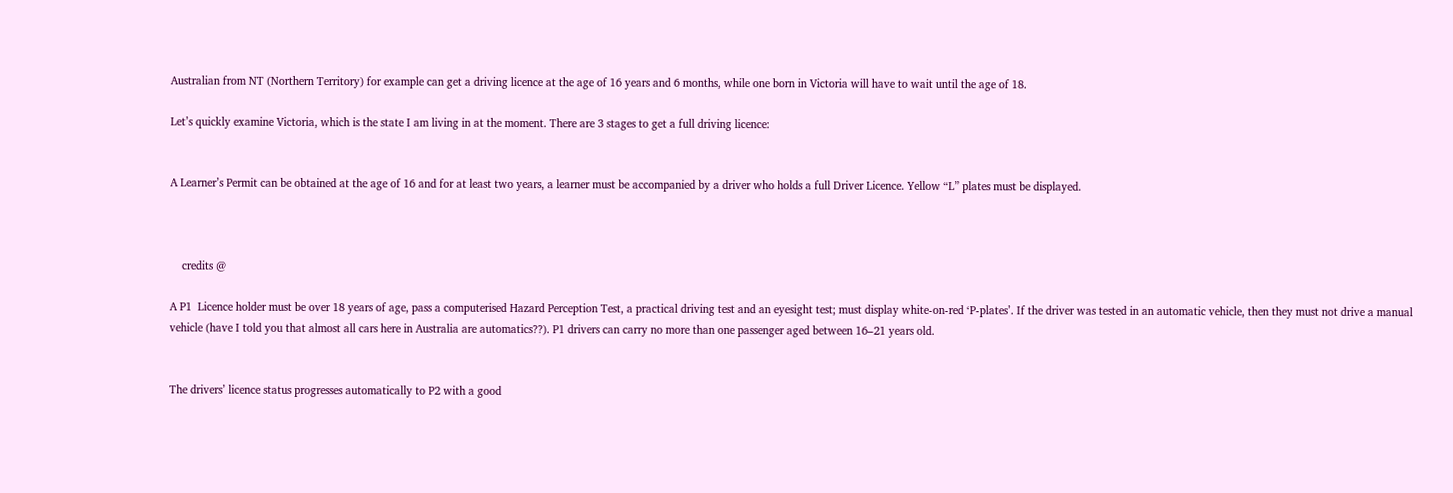Australian from NT (Northern Territory) for example can get a driving licence at the age of 16 years and 6 months, while one born in Victoria will have to wait until the age of 18.

Let’s quickly examine Victoria, which is the state I am living in at the moment. There are 3 stages to get a full driving licence:


A Learner’s Permit can be obtained at the age of 16 and for at least two years, a learner must be accompanied by a driver who holds a full Driver Licence. Yellow “L” plates must be displayed.



    credits @

A P1  Licence holder must be over 18 years of age, pass a computerised Hazard Perception Test, a practical driving test and an eyesight test; must display white-on-red ‘P-plates’. If the driver was tested in an automatic vehicle, then they must not drive a manual vehicle (have I told you that almost all cars here in Australia are automatics??). P1 drivers can carry no more than one passenger aged between 16–21 years old.


The drivers’ licence status progresses automatically to P2 with a good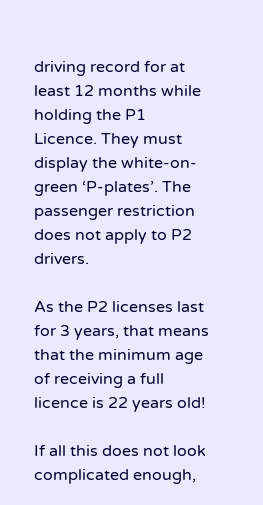driving record for at least 12 months while holding the P1 Licence. They must display the white-on-green ‘P-plates’. The passenger restriction does not apply to P2 drivers.

As the P2 licenses last for 3 years, that means that the minimum age of receiving a full licence is 22 years old!

If all this does not look complicated enough,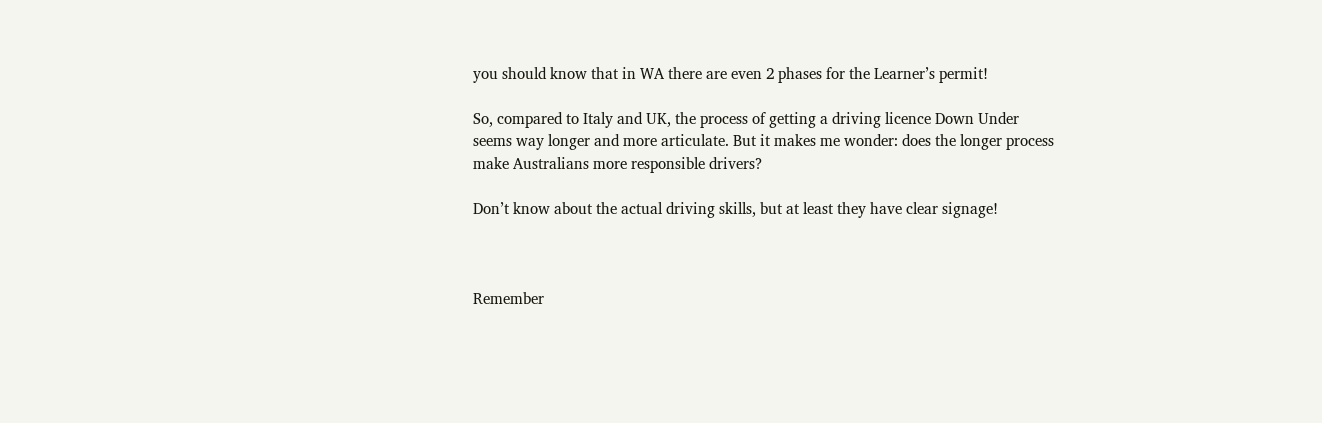you should know that in WA there are even 2 phases for the Learner’s permit!

So, compared to Italy and UK, the process of getting a driving licence Down Under seems way longer and more articulate. But it makes me wonder: does the longer process make Australians more responsible drivers?

Don’t know about the actual driving skills, but at least they have clear signage!



Remember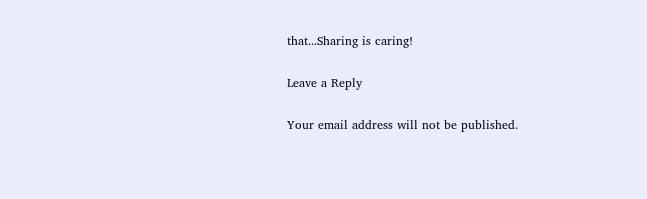that...Sharing is caring!

Leave a Reply

Your email address will not be published.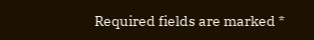Required fields are marked *